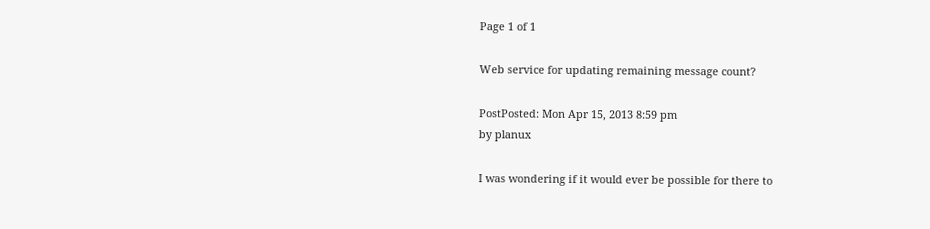Page 1 of 1

Web service for updating remaining message count?

PostPosted: Mon Apr 15, 2013 8:59 pm
by planux

I was wondering if it would ever be possible for there to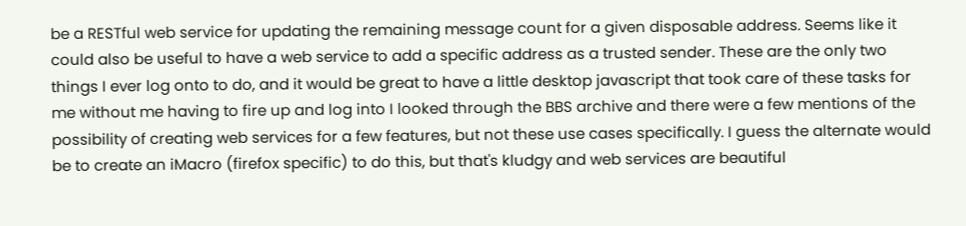be a RESTful web service for updating the remaining message count for a given disposable address. Seems like it could also be useful to have a web service to add a specific address as a trusted sender. These are the only two things I ever log onto to do, and it would be great to have a little desktop javascript that took care of these tasks for me without me having to fire up and log into I looked through the BBS archive and there were a few mentions of the possibility of creating web services for a few features, but not these use cases specifically. I guess the alternate would be to create an iMacro (firefox specific) to do this, but that's kludgy and web services are beautiful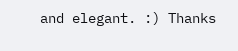and elegant. :) Thanks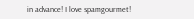in advance! I love spamgourmet!